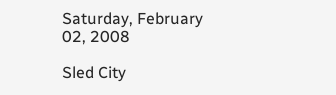Saturday, February 02, 2008

Sled City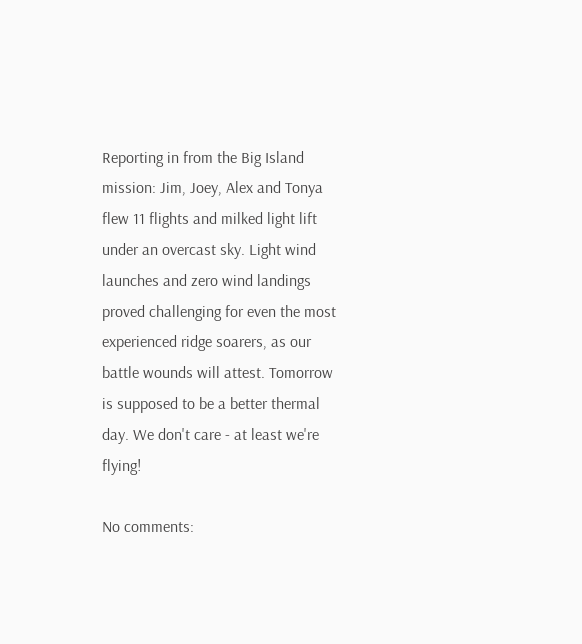Reporting in from the Big Island mission: Jim, Joey, Alex and Tonya flew 11 flights and milked light lift under an overcast sky. Light wind launches and zero wind landings proved challenging for even the most experienced ridge soarers, as our battle wounds will attest. Tomorrow is supposed to be a better thermal day. We don't care - at least we're flying!

No comments: